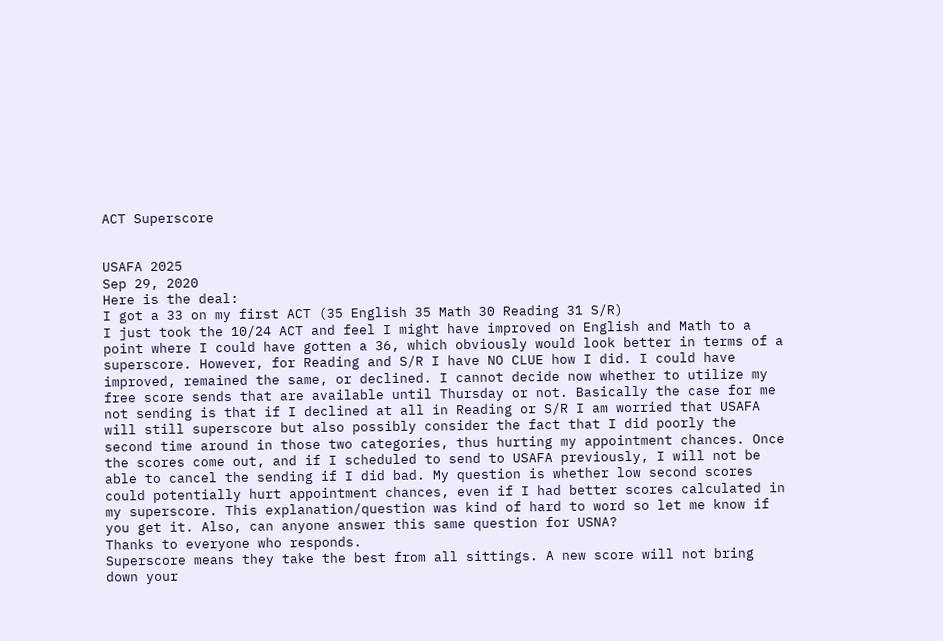ACT Superscore


USAFA 2025
Sep 29, 2020
Here is the deal:
I got a 33 on my first ACT (35 English 35 Math 30 Reading 31 S/R)
I just took the 10/24 ACT and feel I might have improved on English and Math to a point where I could have gotten a 36, which obviously would look better in terms of a superscore. However, for Reading and S/R I have NO CLUE how I did. I could have improved, remained the same, or declined. I cannot decide now whether to utilize my free score sends that are available until Thursday or not. Basically the case for me not sending is that if I declined at all in Reading or S/R I am worried that USAFA will still superscore but also possibly consider the fact that I did poorly the second time around in those two categories, thus hurting my appointment chances. Once the scores come out, and if I scheduled to send to USAFA previously, I will not be able to cancel the sending if I did bad. My question is whether low second scores could potentially hurt appointment chances, even if I had better scores calculated in my superscore. This explanation/question was kind of hard to word so let me know if you get it. Also, can anyone answer this same question for USNA?
Thanks to everyone who responds.
Superscore means they take the best from all sittings. A new score will not bring down your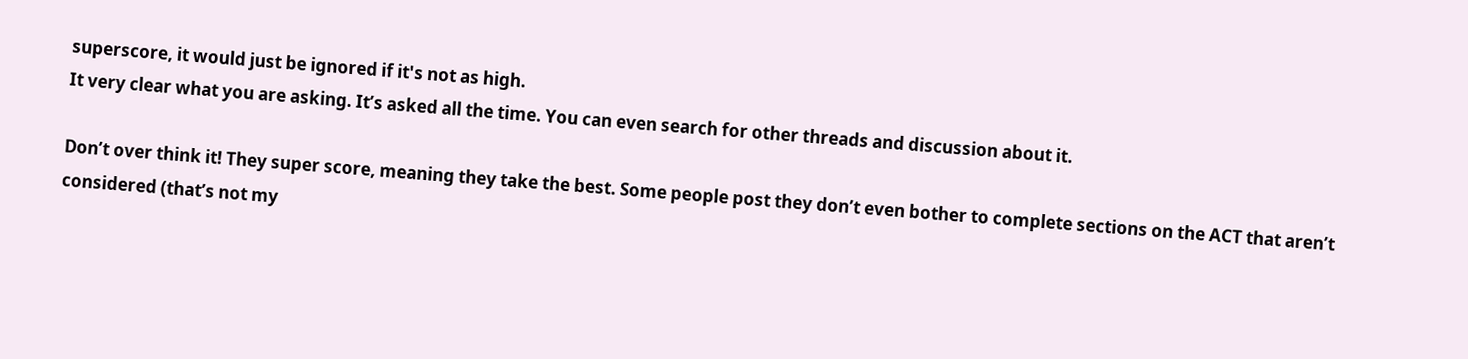superscore, it would just be ignored if it's not as high.
It very clear what you are asking. It’s asked all the time. You can even search for other threads and discussion about it.

Don’t over think it! They super score, meaning they take the best. Some people post they don’t even bother to complete sections on the ACT that aren’t considered (that’s not my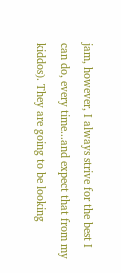jam, however, I always strive for the best I can do, every time...and expect that from my kiddos). They are going to be looking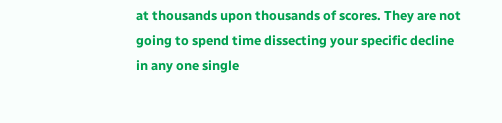at thousands upon thousands of scores. They are not going to spend time dissecting your specific decline in any one single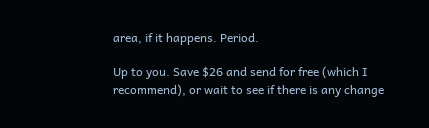area, if it happens. Period.

Up to you. Save $26 and send for free (which I recommend), or wait to see if there is any change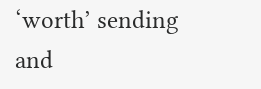‘worth’ sending and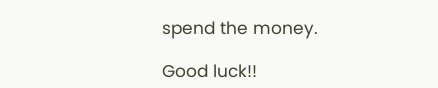spend the money.

Good luck!!